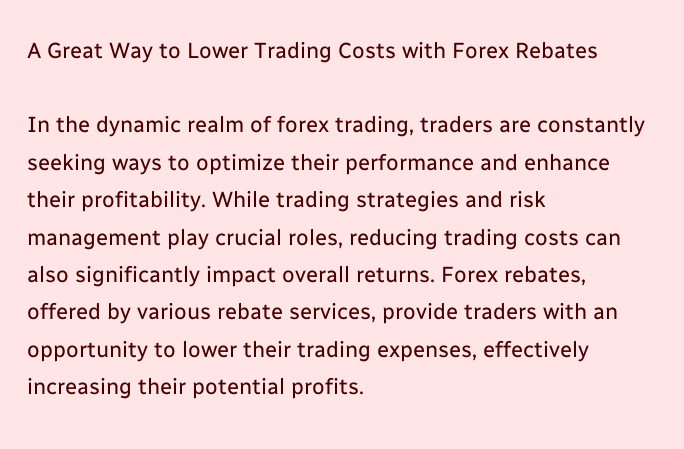A Great Way to Lower Trading Costs with Forex Rebates

In the dynamic realm of forex trading, traders are constantly seeking ways to optimize their performance and enhance their profitability. While trading strategies and risk management play crucial roles, reducing trading costs can also significantly impact overall returns. Forex rebates, offered by various rebate services, provide traders with an opportunity to lower their trading expenses, effectively increasing their potential profits.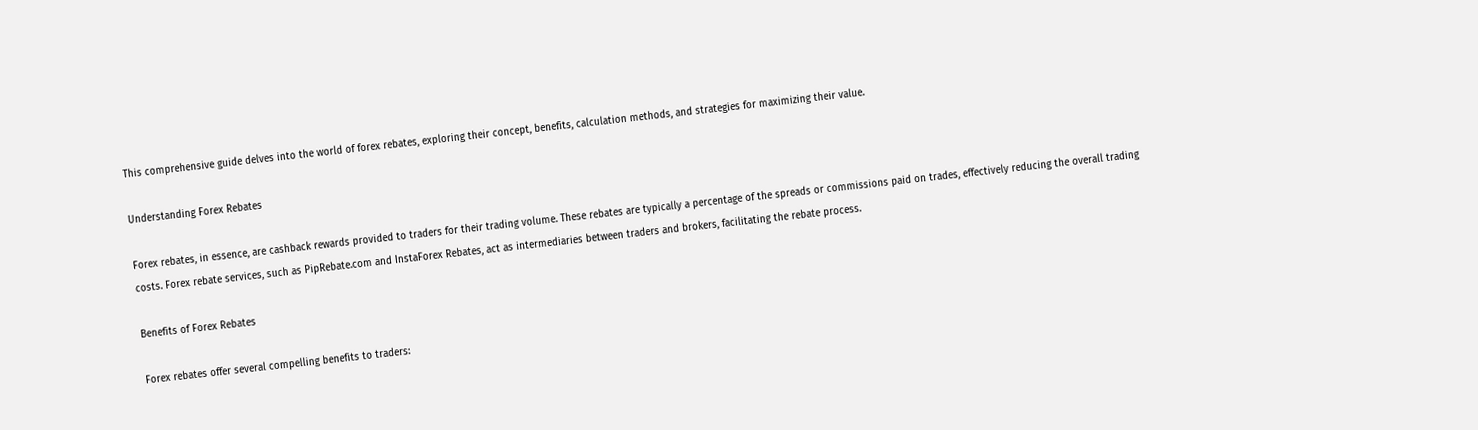This comprehensive guide delves into the world of forex rebates, exploring their concept, benefits, calculation methods, and strategies for maximizing their value.

Understanding Forex Rebates

Forex rebates, in essence, are cashback rewards provided to traders for their trading volume. These rebates are typically a percentage of the spreads or commissions paid on trades, effectively reducing the overall trading costs. Forex rebate services, such as PipRebate.com and InstaForex Rebates, act as intermediaries between traders and brokers, facilitating the rebate process.

Benefits of Forex Rebates

Forex rebates offer several compelling benefits to traders: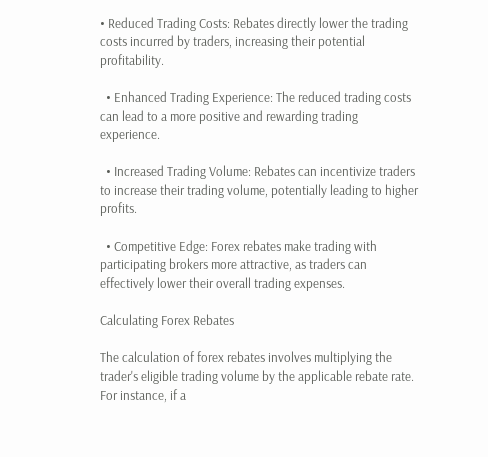• Reduced Trading Costs: Rebates directly lower the trading costs incurred by traders, increasing their potential profitability.

  • Enhanced Trading Experience: The reduced trading costs can lead to a more positive and rewarding trading experience.

  • Increased Trading Volume: Rebates can incentivize traders to increase their trading volume, potentially leading to higher profits.

  • Competitive Edge: Forex rebates make trading with participating brokers more attractive, as traders can effectively lower their overall trading expenses.

Calculating Forex Rebates

The calculation of forex rebates involves multiplying the trader's eligible trading volume by the applicable rebate rate. For instance, if a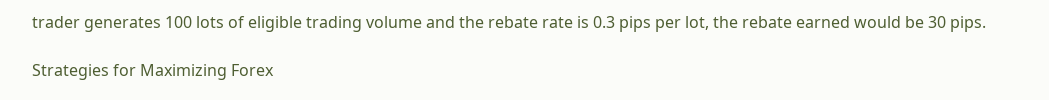trader generates 100 lots of eligible trading volume and the rebate rate is 0.3 pips per lot, the rebate earned would be 30 pips.

Strategies for Maximizing Forex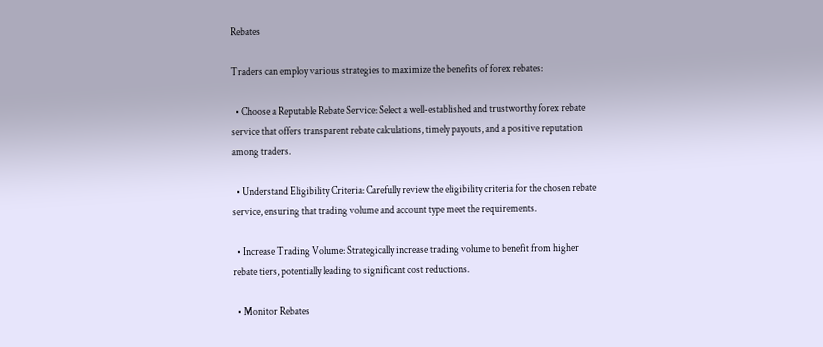Rebates

Traders can employ various strategies to maximize the benefits of forex rebates:

  • Choose a Reputable Rebate Service: Select a well-established and trustworthy forex rebate service that offers transparent rebate calculations, timely payouts, and a positive reputation among traders.

  • Understand Eligibility Criteria: Carefully review the eligibility criteria for the chosen rebate service, ensuring that trading volume and account type meet the requirements.

  • Increase Trading Volume: Strategically increase trading volume to benefit from higher rebate tiers, potentially leading to significant cost reductions.

  • Monitor Rebates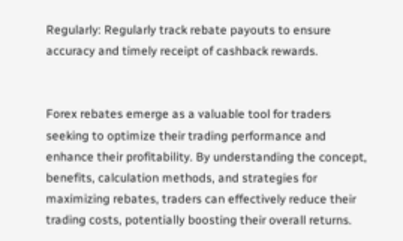Regularly: Regularly track rebate payouts to ensure accuracy and timely receipt of cashback rewards.


Forex rebates emerge as a valuable tool for traders seeking to optimize their trading performance and enhance their profitability. By understanding the concept, benefits, calculation methods, and strategies for maximizing rebates, traders can effectively reduce their trading costs, potentially boosting their overall returns.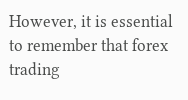However, it is essential to remember that forex trading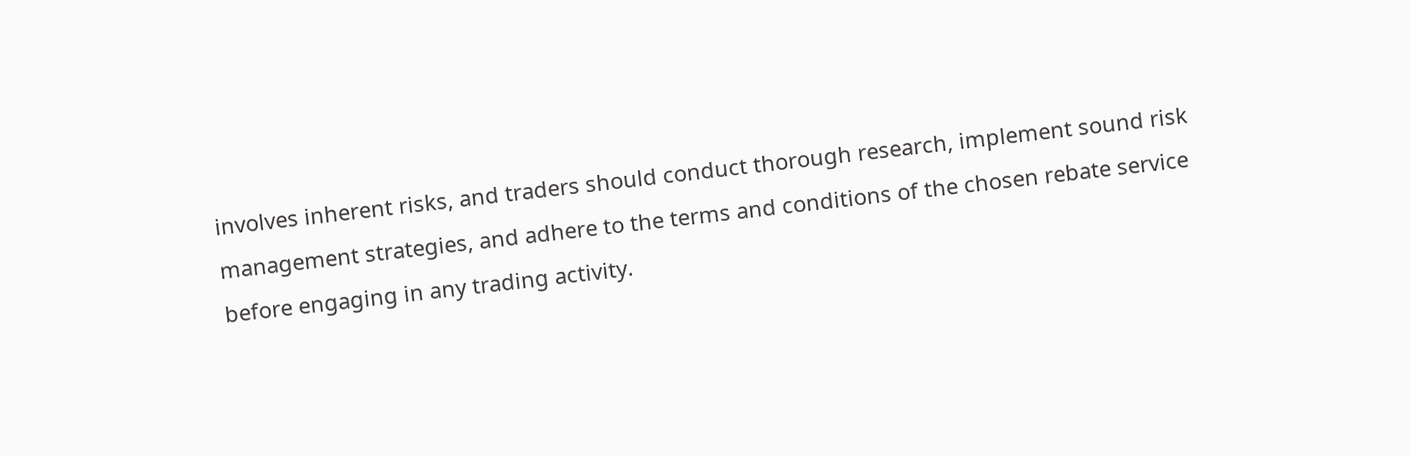involves inherent risks, and traders should conduct thorough research, implement sound risk management strategies, and adhere to the terms and conditions of the chosen rebate service before engaging in any trading activity.